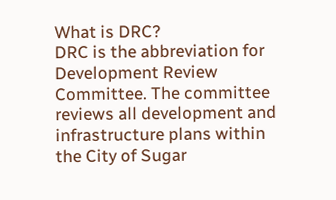What is DRC?
DRC is the abbreviation for Development Review Committee. The committee reviews all development and infrastructure plans within the City of Sugar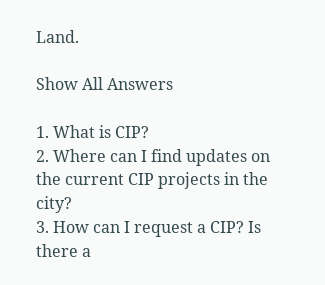Land.

Show All Answers

1. What is CIP?
2. Where can I find updates on the current CIP projects in the city?
3. How can I request a CIP? Is there a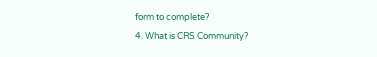form to complete?
4. What is CRS Community?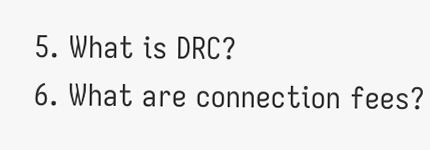5. What is DRC?
6. What are connection fees?